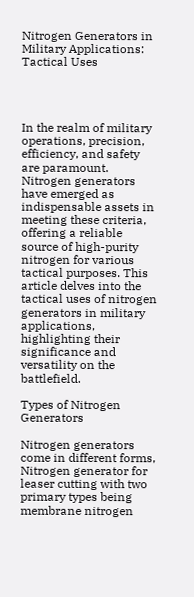Nitrogen Generators in Military Applications: Tactical Uses




In the realm of military operations, precision, efficiency, and safety are paramount. Nitrogen generators have emerged as indispensable assets in meeting these criteria, offering a reliable source of high-purity nitrogen for various tactical purposes. This article delves into the tactical uses of nitrogen generators in military applications, highlighting their significance and versatility on the battlefield.

Types of Nitrogen Generators

Nitrogen generators come in different forms, Nitrogen generator for leaser cutting with two primary types being membrane nitrogen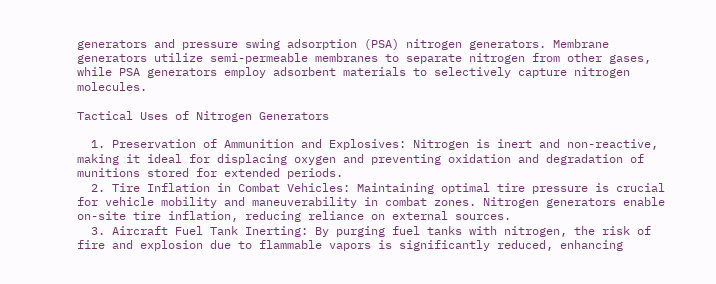generators and pressure swing adsorption (PSA) nitrogen generators. Membrane generators utilize semi-permeable membranes to separate nitrogen from other gases, while PSA generators employ adsorbent materials to selectively capture nitrogen molecules.

Tactical Uses of Nitrogen Generators

  1. Preservation of Ammunition and Explosives: Nitrogen is inert and non-reactive, making it ideal for displacing oxygen and preventing oxidation and degradation of munitions stored for extended periods.
  2. Tire Inflation in Combat Vehicles: Maintaining optimal tire pressure is crucial for vehicle mobility and maneuverability in combat zones. Nitrogen generators enable on-site tire inflation, reducing reliance on external sources.
  3. Aircraft Fuel Tank Inerting: By purging fuel tanks with nitrogen, the risk of fire and explosion due to flammable vapors is significantly reduced, enhancing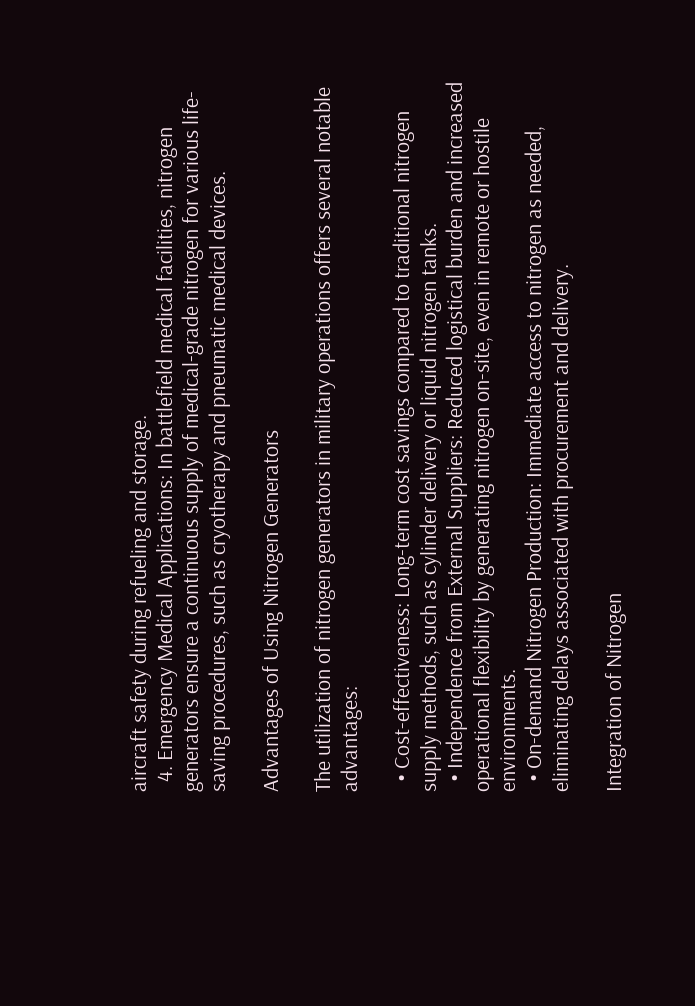aircraft safety during refueling and storage.
  4. Emergency Medical Applications: In battlefield medical facilities, nitrogen generators ensure a continuous supply of medical-grade nitrogen for various life-saving procedures, such as cryotherapy and pneumatic medical devices.

Advantages of Using Nitrogen Generators

The utilization of nitrogen generators in military operations offers several notable advantages:

  • Cost-effectiveness: Long-term cost savings compared to traditional nitrogen supply methods, such as cylinder delivery or liquid nitrogen tanks.
  • Independence from External Suppliers: Reduced logistical burden and increased operational flexibility by generating nitrogen on-site, even in remote or hostile environments.
  • On-demand Nitrogen Production: Immediate access to nitrogen as needed, eliminating delays associated with procurement and delivery.

Integration of Nitrogen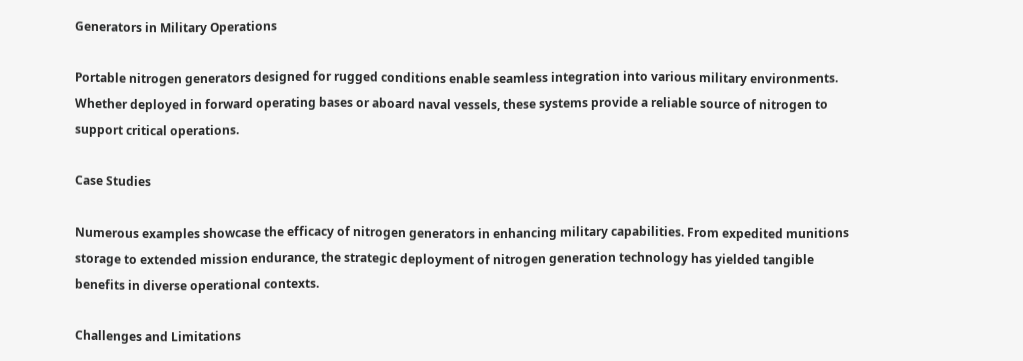Generators in Military Operations

Portable nitrogen generators designed for rugged conditions enable seamless integration into various military environments. Whether deployed in forward operating bases or aboard naval vessels, these systems provide a reliable source of nitrogen to support critical operations.

Case Studies

Numerous examples showcase the efficacy of nitrogen generators in enhancing military capabilities. From expedited munitions storage to extended mission endurance, the strategic deployment of nitrogen generation technology has yielded tangible benefits in diverse operational contexts.

Challenges and Limitations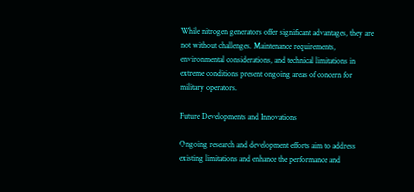While nitrogen generators offer significant advantages, they are not without challenges. Maintenance requirements, environmental considerations, and technical limitations in extreme conditions present ongoing areas of concern for military operators.

Future Developments and Innovations

Ongoing research and development efforts aim to address existing limitations and enhance the performance and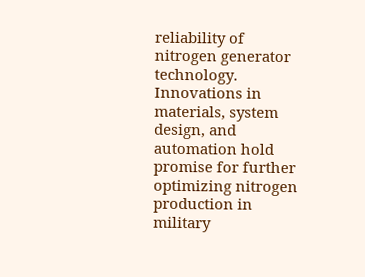reliability of nitrogen generator technology. Innovations in materials, system design, and automation hold promise for further optimizing nitrogen production in military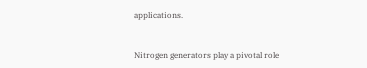applications.


Nitrogen generators play a pivotal role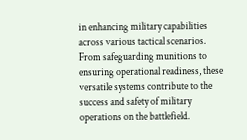in enhancing military capabilities across various tactical scenarios. From safeguarding munitions to ensuring operational readiness, these versatile systems contribute to the success and safety of military operations on the battlefield.